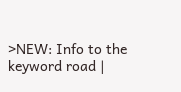>NEW: Info to the keyword road |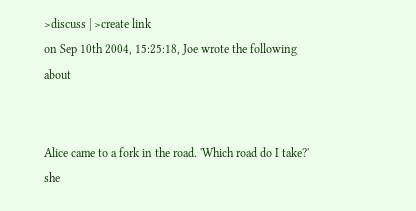>discuss | >create link
on Sep 10th 2004, 15:25:18, Joe wrote the following about


Alice came to a fork in the road. 'Which road do I take?' she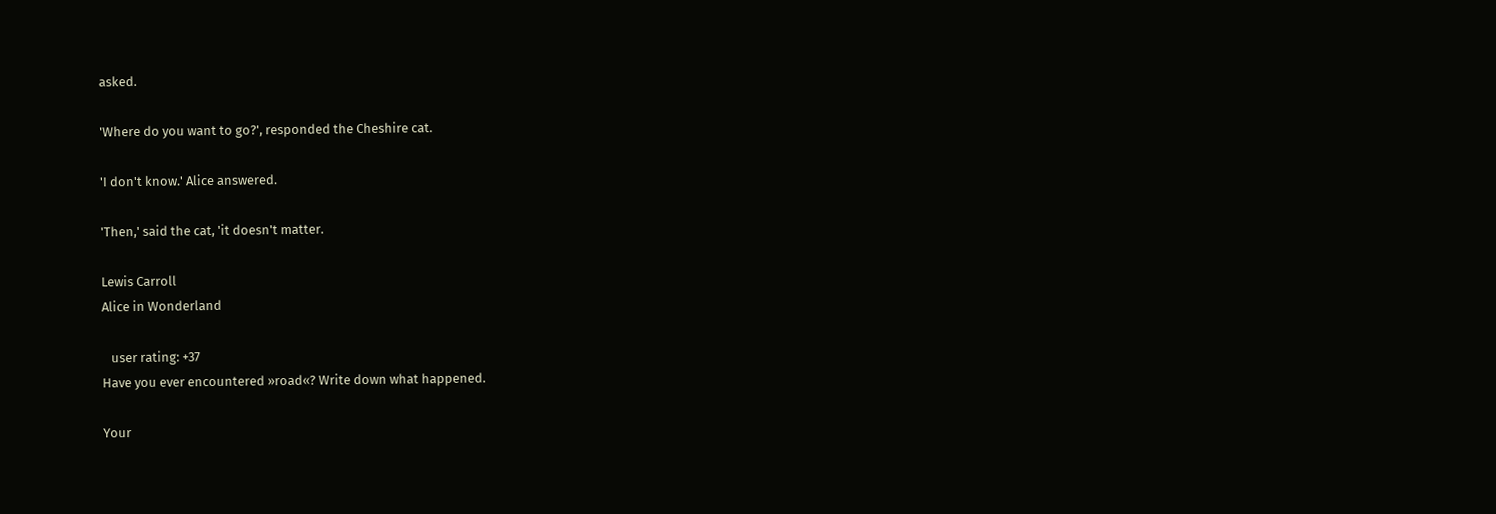asked.

'Where do you want to go?', responded the Cheshire cat.

'I don't know.' Alice answered.

'Then,' said the cat, 'it doesn't matter.

Lewis Carroll
Alice in Wonderland

   user rating: +37
Have you ever encountered »road«? Write down what happened.

Your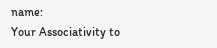name:
Your Associativity to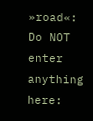»road«:
Do NOT enter anything here: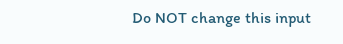Do NOT change this input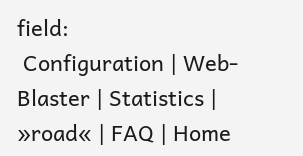field:
 Configuration | Web-Blaster | Statistics | »road« | FAQ | Home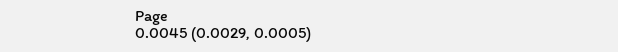Page
0.0045 (0.0029, 0.0005)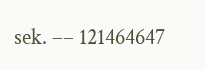sek. –– 121464647